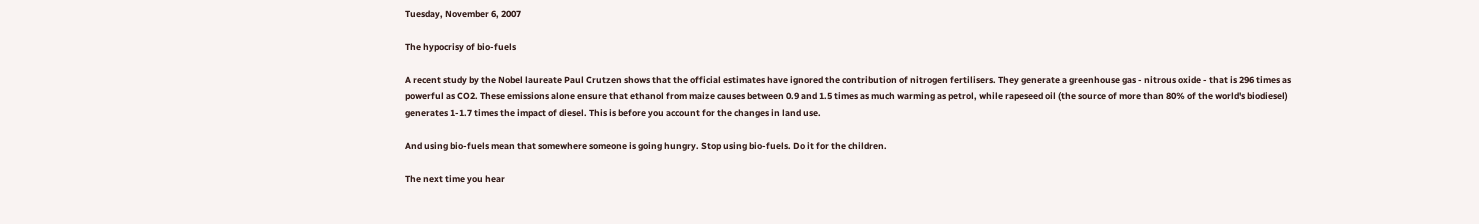Tuesday, November 6, 2007

The hypocrisy of bio-fuels

A recent study by the Nobel laureate Paul Crutzen shows that the official estimates have ignored the contribution of nitrogen fertilisers. They generate a greenhouse gas - nitrous oxide - that is 296 times as powerful as CO2. These emissions alone ensure that ethanol from maize causes between 0.9 and 1.5 times as much warming as petrol, while rapeseed oil (the source of more than 80% of the world's biodiesel) generates 1-1.7 times the impact of diesel. This is before you account for the changes in land use.

And using bio-fuels mean that somewhere someone is going hungry. Stop using bio-fuels. Do it for the children.

The next time you hear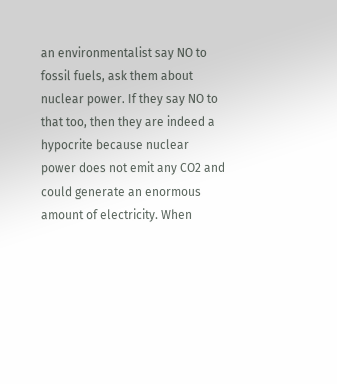an environmentalist say NO to fossil fuels, ask them about nuclear power. If they say NO to that too, then they are indeed a hypocrite because nuclear power does not emit any CO2 and could generate an enormous amount of electricity. When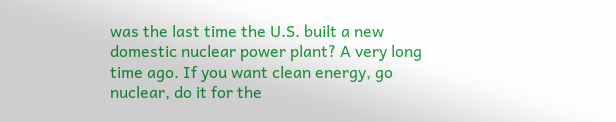was the last time the U.S. built a new domestic nuclear power plant? A very long time ago. If you want clean energy, go nuclear, do it for the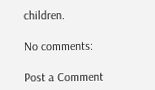children.

No comments:

Post a Comment